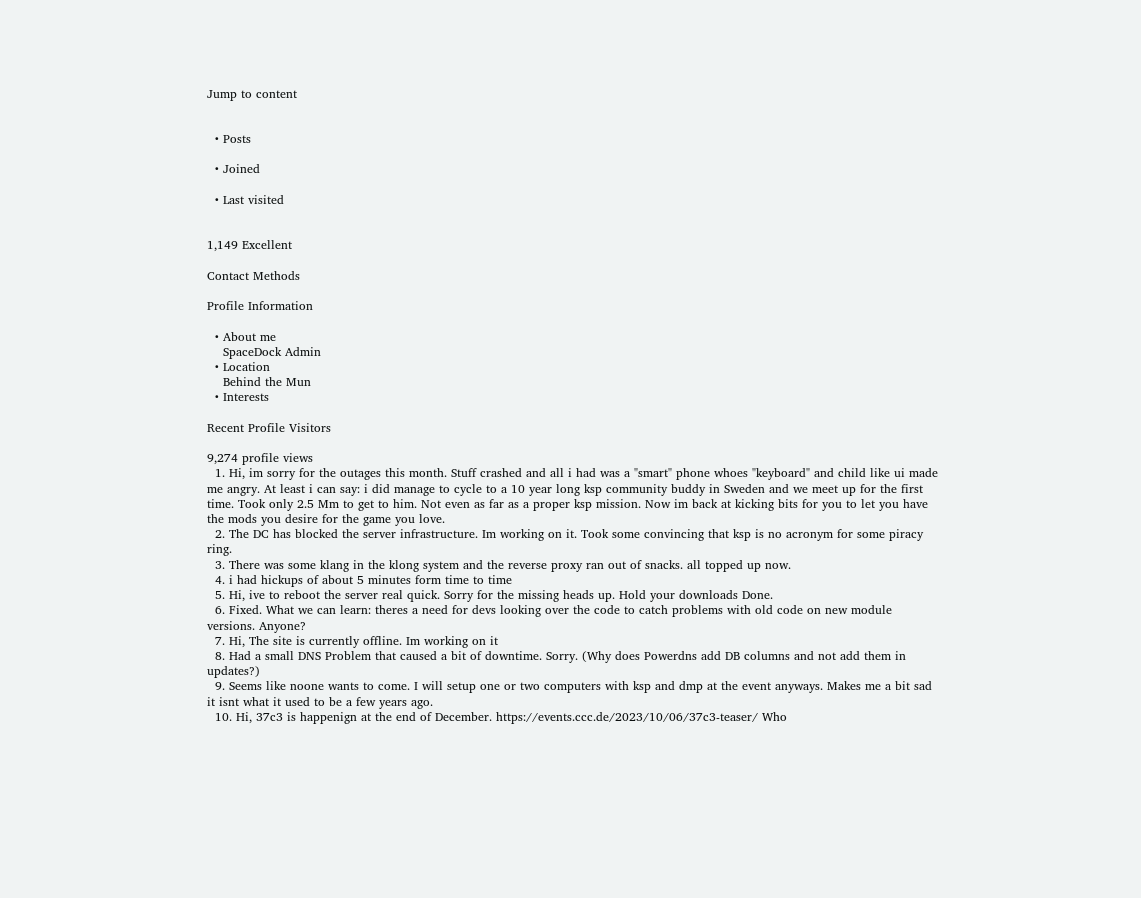Jump to content


  • Posts

  • Joined

  • Last visited


1,149 Excellent

Contact Methods

Profile Information

  • About me
    SpaceDock Admin
  • Location
    Behind the Mun
  • Interests

Recent Profile Visitors

9,274 profile views
  1. Hi, im sorry for the outages this month. Stuff crashed and all i had was a "smart" phone whoes "keyboard" and child like ui made me angry. At least i can say: i did manage to cycle to a 10 year long ksp community buddy in Sweden and we meet up for the first time. Took only 2.5 Mm to get to him. Not even as far as a proper ksp mission. Now im back at kicking bits for you to let you have the mods you desire for the game you love.
  2. The DC has blocked the server infrastructure. Im working on it. Took some convincing that ksp is no acronym for some piracy ring.
  3. There was some klang in the klong system and the reverse proxy ran out of snacks. all topped up now.
  4. i had hickups of about 5 minutes form time to time
  5. Hi, ive to reboot the server real quick. Sorry for the missing heads up. Hold your downloads Done.
  6. Fixed. What we can learn: theres a need for devs looking over the code to catch problems with old code on new module versions. Anyone?
  7. Hi, The site is currently offline. Im working on it
  8. Had a small DNS Problem that caused a bit of downtime. Sorry. (Why does Powerdns add DB columns and not add them in updates?)
  9. Seems like noone wants to come. I will setup one or two computers with ksp and dmp at the event anyways. Makes me a bit sad it isnt what it used to be a few years ago.
  10. Hi, 37c3 is happenign at the end of December. https://events.ccc.de/2023/10/06/37c3-teaser/ Who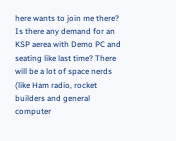here wants to join me there? Is there any demand for an KSP aerea with Demo PC and seating like last time? There will be a lot of space nerds (like Ham radio, rocket builders and general computer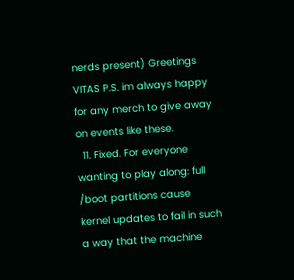nerds present) Greetings VITAS P.S. im always happy for any merch to give away on events like these.
  11. Fixed. For everyone wanting to play along: full /boot partitions cause kernel updates to fail in such a way that the machine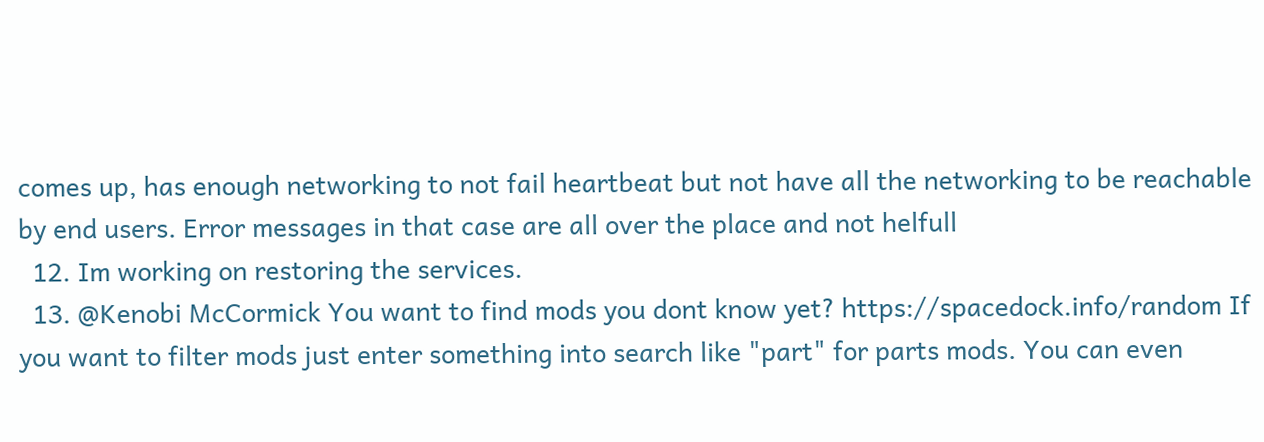comes up, has enough networking to not fail heartbeat but not have all the networking to be reachable by end users. Error messages in that case are all over the place and not helfull
  12. Im working on restoring the services.
  13. @Kenobi McCormick You want to find mods you dont know yet? https://spacedock.info/random If you want to filter mods just enter something into search like "part" for parts mods. You can even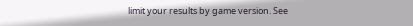limit your results by game version. See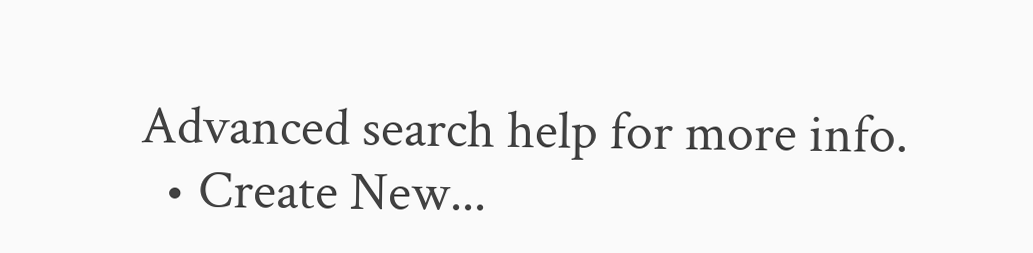Advanced search help for more info.
  • Create New...